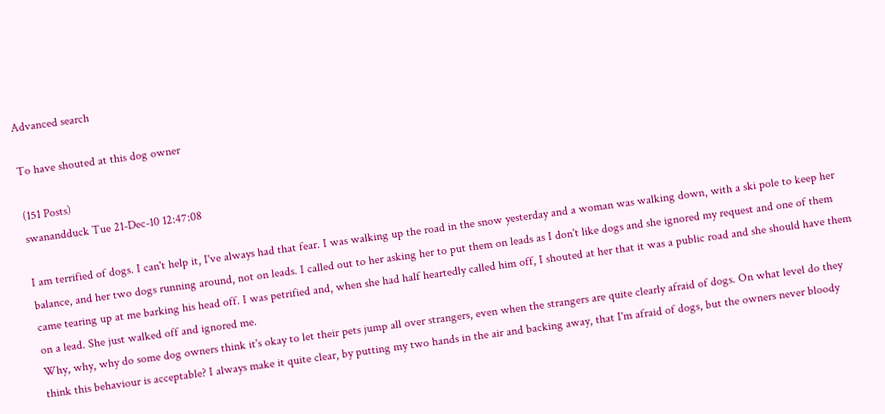Advanced search

To have shouted at this dog owner

(151 Posts)
swanandduck Tue 21-Dec-10 12:47:08

I am terrified of dogs. I can't help it, I've always had that fear. I was walking up the road in the snow yesterday and a woman was walking down, with a ski pole to keep her balance, and her two dogs running around, not on leads. I called out to her asking her to put them on leads as I don't like dogs and she ignored my request and one of them came tearing up at me barking his head off. I was petrified and, when she had half heartedly called him off, I shouted at her that it was a public road and she should have them on a lead. She just walked off and ignored me.
Why, why, why do some dog owners think it's okay to let their pets jump all over strangers, even when the strangers are quite clearly afraid of dogs. On what level do they think this behaviour is acceptable? I always make it quite clear, by putting my two hands in the air and backing away, that I'm afraid of dogs, but the owners never bloody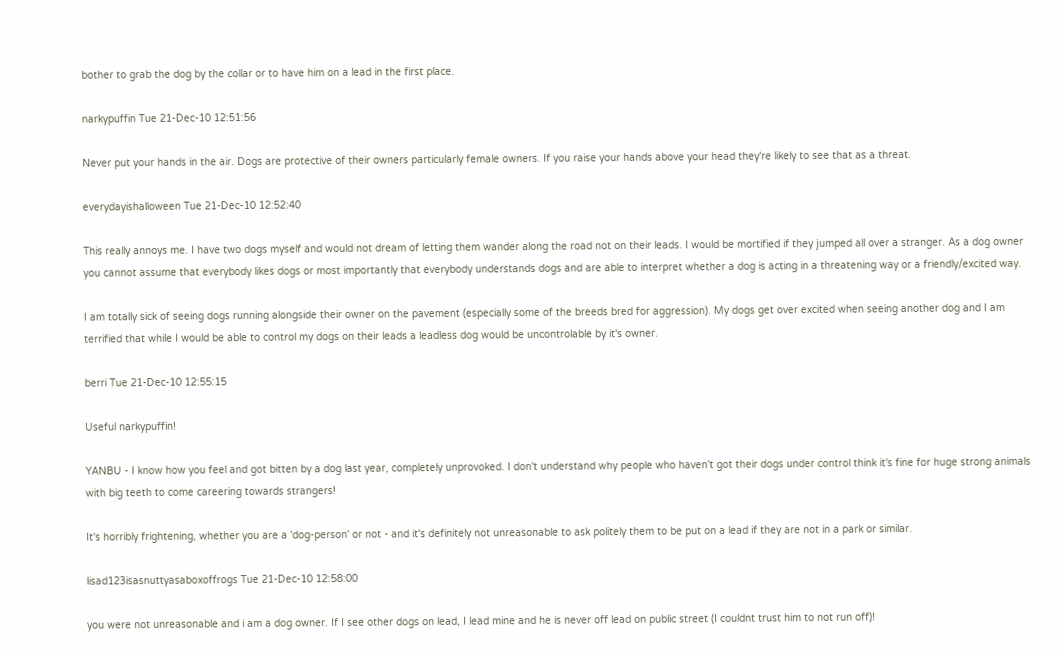bother to grab the dog by the collar or to have him on a lead in the first place.

narkypuffin Tue 21-Dec-10 12:51:56

Never put your hands in the air. Dogs are protective of their owners particularly female owners. If you raise your hands above your head they're likely to see that as a threat.

everydayishalloween Tue 21-Dec-10 12:52:40

This really annoys me. I have two dogs myself and would not dream of letting them wander along the road not on their leads. I would be mortified if they jumped all over a stranger. As a dog owner you cannot assume that everybody likes dogs or most importantly that everybody understands dogs and are able to interpret whether a dog is acting in a threatening way or a friendly/excited way.

I am totally sick of seeing dogs running alongside their owner on the pavement (especially some of the breeds bred for aggression). My dogs get over excited when seeing another dog and I am terrified that while I would be able to control my dogs on their leads a leadless dog would be uncontrolable by it's owner.

berri Tue 21-Dec-10 12:55:15

Useful narkypuffin!

YANBU - I know how you feel and got bitten by a dog last year, completely unprovoked. I don't understand why people who haven't got their dogs under control think it's fine for huge strong animals with big teeth to come careering towards strangers!

It's horribly frightening, whether you are a 'dog-person' or not - and it's definitely not unreasonable to ask politely them to be put on a lead if they are not in a park or similar.

lisad123isasnuttyasaboxoffrogs Tue 21-Dec-10 12:58:00

you were not unreasonable and i am a dog owner. If I see other dogs on lead, I lead mine and he is never off lead on public street (I couldnt trust him to not run off)!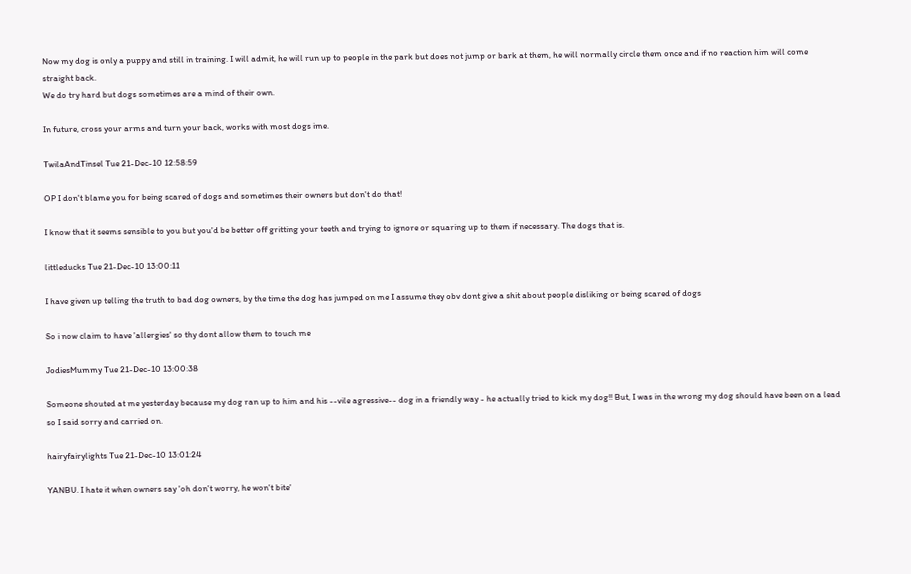Now my dog is only a puppy and still in training. I will admit, he will run up to people in the park but does not jump or bark at them, he will normally circle them once and if no reaction him will come straight back.
We do try hard but dogs sometimes are a mind of their own.

In future, cross your arms and turn your back, works with most dogs ime.

TwilaAndTinsel Tue 21-Dec-10 12:58:59

OP I don't blame you for being scared of dogs and sometimes their owners but don't do that!

I know that it seems sensible to you but you'd be better off gritting your teeth and trying to ignore or squaring up to them if necessary. The dogs that is.

littleducks Tue 21-Dec-10 13:00:11

I have given up telling the truth to bad dog owners, by the time the dog has jumped on me I assume they obv dont give a shit about people disliking or being scared of dogs

So i now claim to have 'allergies' so thy dont allow them to touch me

JodiesMummy Tue 21-Dec-10 13:00:38

Someone shouted at me yesterday because my dog ran up to him and his --vile agressive-- dog in a friendly way - he actually tried to kick my dog!! But, I was in the wrong my dog should have been on a lead so I said sorry and carried on.

hairyfairylights Tue 21-Dec-10 13:01:24

YANBU. I hate it when owners say 'oh don't worry, he won't bite'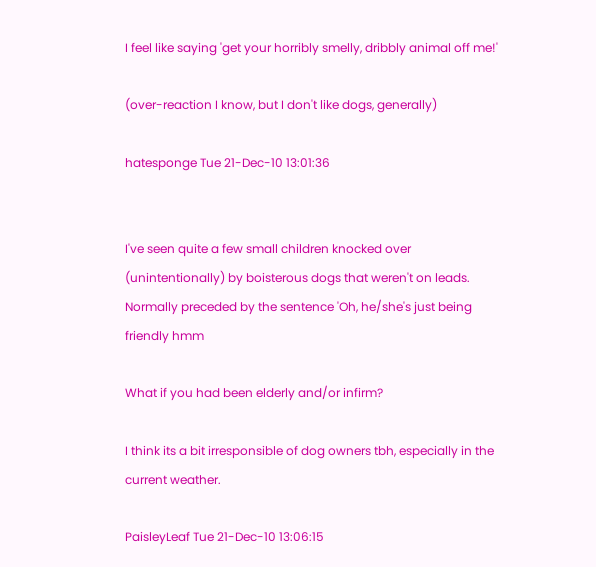I feel like saying 'get your horribly smelly, dribbly animal off me!'

(over-reaction I know, but I don't like dogs, generally)

hatesponge Tue 21-Dec-10 13:01:36


I've seen quite a few small children knocked over (unintentionally) by boisterous dogs that weren't on leads. Normally preceded by the sentence 'Oh, he/she's just being friendly hmm

What if you had been elderly and/or infirm?

I think its a bit irresponsible of dog owners tbh, especially in the current weather.

PaisleyLeaf Tue 21-Dec-10 13:06:15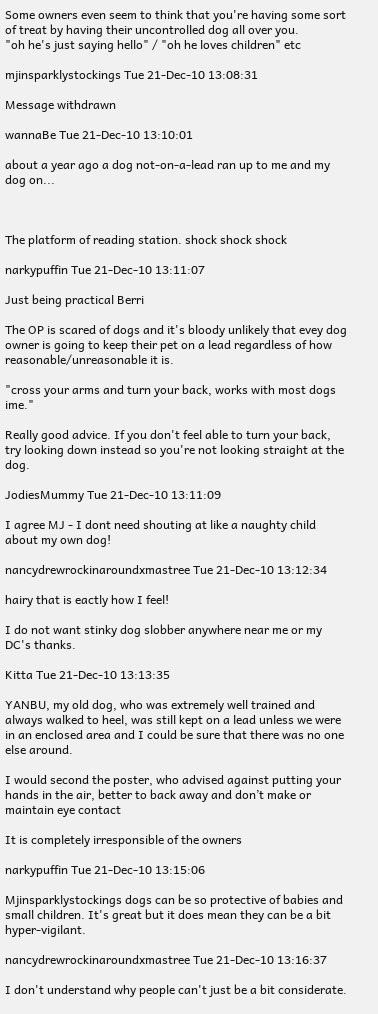Some owners even seem to think that you're having some sort of treat by having their uncontrolled dog all over you.
"oh he's just saying hello" / "oh he loves children" etc

mjinsparklystockings Tue 21-Dec-10 13:08:31

Message withdrawn

wannaBe Tue 21-Dec-10 13:10:01

about a year ago a dog not-on-a-lead ran up to me and my dog on...



The platform of reading station. shock shock shock

narkypuffin Tue 21-Dec-10 13:11:07

Just being practical Berri

The OP is scared of dogs and it's bloody unlikely that evey dog owner is going to keep their pet on a lead regardless of how reasonable/unreasonable it is.

"cross your arms and turn your back, works with most dogs ime."

Really good advice. If you don't feel able to turn your back, try looking down instead so you're not looking straight at the dog.

JodiesMummy Tue 21-Dec-10 13:11:09

I agree MJ - I dont need shouting at like a naughty child about my own dog!

nancydrewrockinaroundxmastree Tue 21-Dec-10 13:12:34

hairy that is eactly how I feel!

I do not want stinky dog slobber anywhere near me or my DC's thanks.

Kitta Tue 21-Dec-10 13:13:35

YANBU, my old dog, who was extremely well trained and always walked to heel, was still kept on a lead unless we were in an enclosed area and I could be sure that there was no one else around.

I would second the poster, who advised against putting your hands in the air, better to back away and don’t make or maintain eye contact

It is completely irresponsible of the owners

narkypuffin Tue 21-Dec-10 13:15:06

Mjinsparklystockings dogs can be so protective of babies and small children. It's great but it does mean they can be a bit hyper-vigilant.

nancydrewrockinaroundxmastree Tue 21-Dec-10 13:16:37

I don't understand why people can't just be a bit considerate.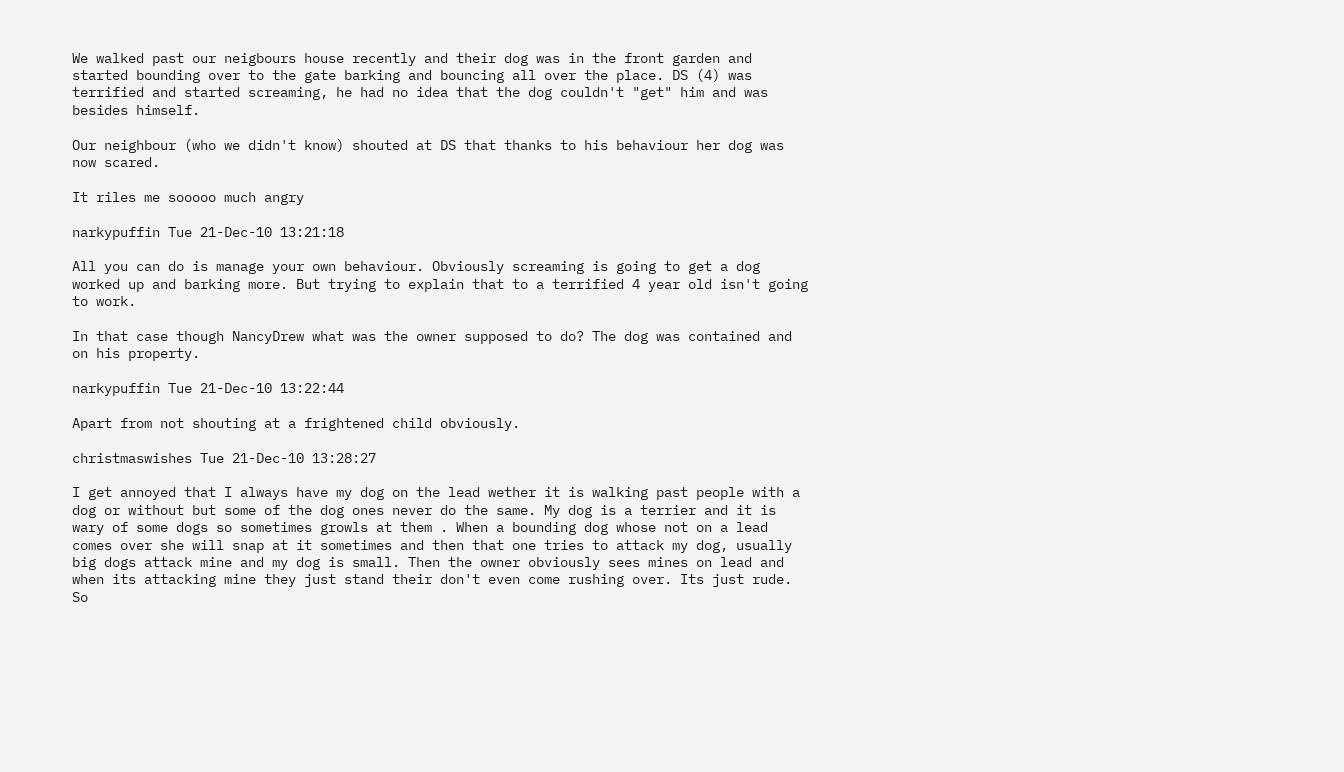We walked past our neigbours house recently and their dog was in the front garden and started bounding over to the gate barking and bouncing all over the place. DS (4) was terrified and started screaming, he had no idea that the dog couldn't "get" him and was besides himself.

Our neighbour (who we didn't know) shouted at DS that thanks to his behaviour her dog was now scared.

It riles me sooooo much angry

narkypuffin Tue 21-Dec-10 13:21:18

All you can do is manage your own behaviour. Obviously screaming is going to get a dog worked up and barking more. But trying to explain that to a terrified 4 year old isn't going to work.

In that case though NancyDrew what was the owner supposed to do? The dog was contained and on his property.

narkypuffin Tue 21-Dec-10 13:22:44

Apart from not shouting at a frightened child obviously.

christmaswishes Tue 21-Dec-10 13:28:27

I get annoyed that I always have my dog on the lead wether it is walking past people with a dog or without but some of the dog ones never do the same. My dog is a terrier and it is wary of some dogs so sometimes growls at them . When a bounding dog whose not on a lead comes over she will snap at it sometimes and then that one tries to attack my dog, usually big dogs attack mine and my dog is small. Then the owner obviously sees mines on lead and when its attacking mine they just stand their don't even come rushing over. Its just rude. So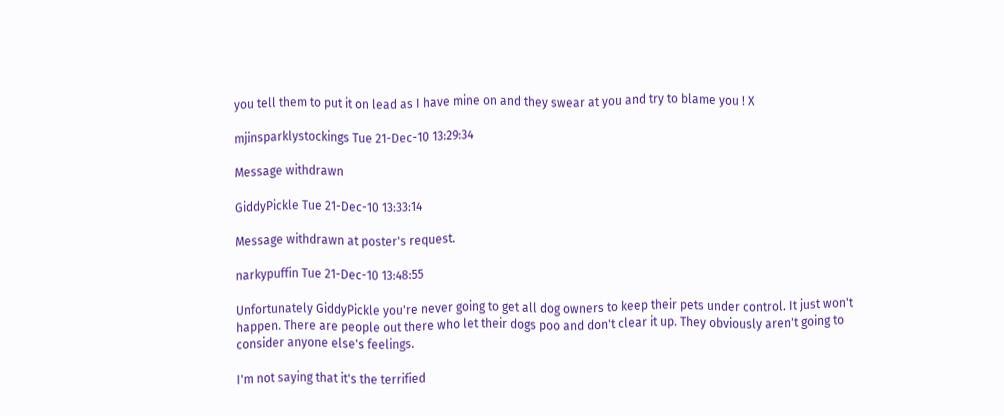you tell them to put it on lead as I have mine on and they swear at you and try to blame you ! X

mjinsparklystockings Tue 21-Dec-10 13:29:34

Message withdrawn

GiddyPickle Tue 21-Dec-10 13:33:14

Message withdrawn at poster's request.

narkypuffin Tue 21-Dec-10 13:48:55

Unfortunately GiddyPickle you're never going to get all dog owners to keep their pets under control. It just won't happen. There are people out there who let their dogs poo and don't clear it up. They obviously aren't going to consider anyone else's feelings.

I'm not saying that it's the terrified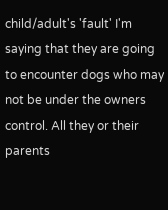child/adult's 'fault' I'm saying that they are going to encounter dogs who may not be under the owners control. All they or their parents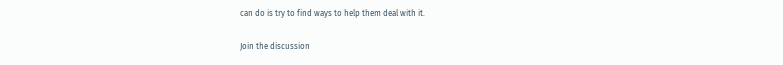can do is try to find ways to help them deal with it.

Join the discussion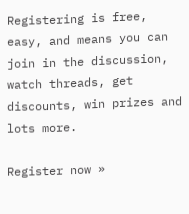Registering is free, easy, and means you can join in the discussion, watch threads, get discounts, win prizes and lots more.

Register now »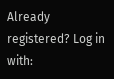Already registered? Log in with: